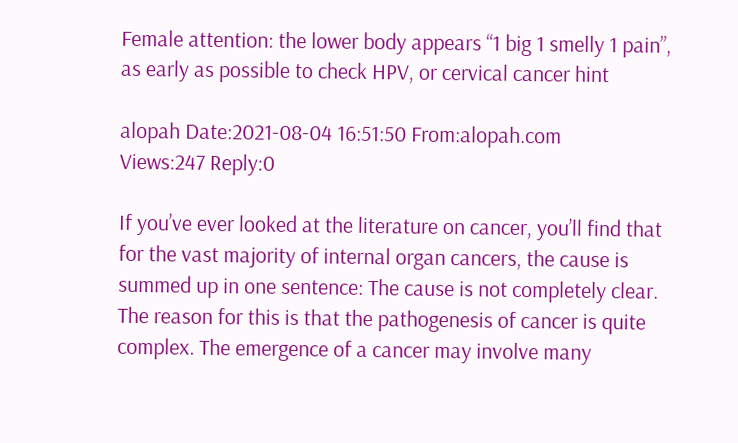Female attention: the lower body appears “1 big 1 smelly 1 pain”, as early as possible to check HPV, or cervical cancer hint

alopah Date:2021-08-04 16:51:50 From:alopah.com
Views:247 Reply:0

If you’ve ever looked at the literature on cancer, you’ll find that for the vast majority of internal organ cancers, the cause is summed up in one sentence: The cause is not completely clear. The reason for this is that the pathogenesis of cancer is quite complex. The emergence of a cancer may involve many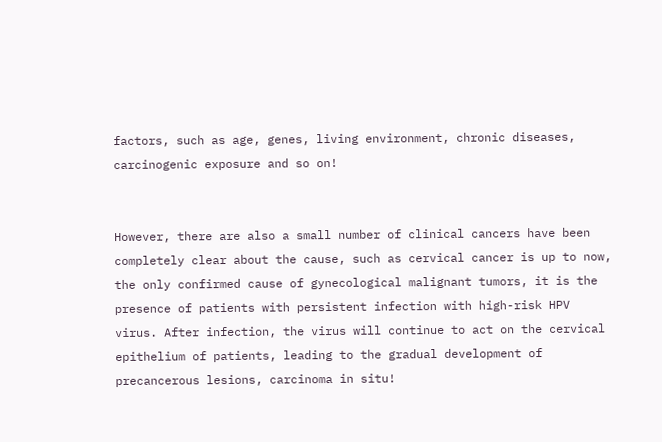factors, such as age, genes, living environment, chronic diseases, carcinogenic exposure and so on!


However, there are also a small number of clinical cancers have been completely clear about the cause, such as cervical cancer is up to now, the only confirmed cause of gynecological malignant tumors, it is the presence of patients with persistent infection with high-risk HPV virus. After infection, the virus will continue to act on the cervical epithelium of patients, leading to the gradual development of precancerous lesions, carcinoma in situ!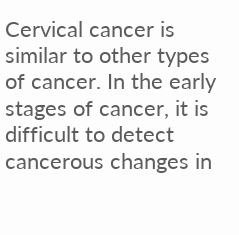Cervical cancer is similar to other types of cancer. In the early stages of cancer, it is difficult to detect cancerous changes in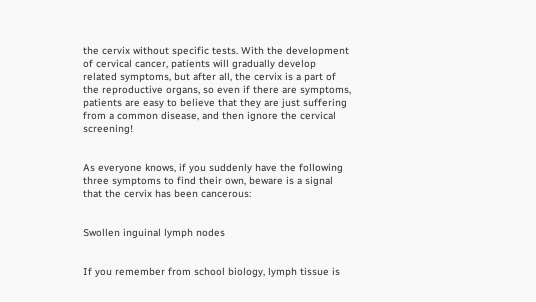the cervix without specific tests. With the development of cervical cancer, patients will gradually develop related symptoms, but after all, the cervix is a part of the reproductive organs, so even if there are symptoms, patients are easy to believe that they are just suffering from a common disease, and then ignore the cervical screening!


As everyone knows, if you suddenly have the following three symptoms to find their own, beware is a signal that the cervix has been cancerous:


Swollen inguinal lymph nodes


If you remember from school biology, lymph tissue is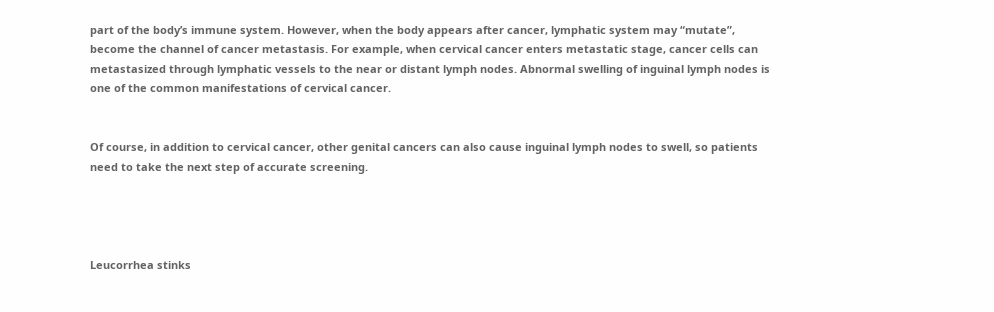part of the body’s immune system. However, when the body appears after cancer, lymphatic system may “mutate”, become the channel of cancer metastasis. For example, when cervical cancer enters metastatic stage, cancer cells can metastasized through lymphatic vessels to the near or distant lymph nodes. Abnormal swelling of inguinal lymph nodes is one of the common manifestations of cervical cancer.


Of course, in addition to cervical cancer, other genital cancers can also cause inguinal lymph nodes to swell, so patients need to take the next step of accurate screening.




Leucorrhea stinks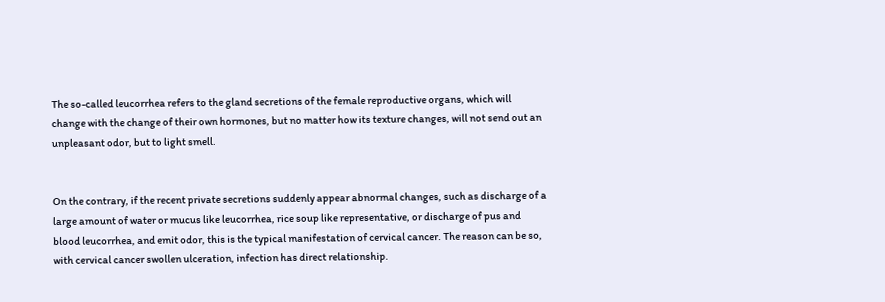The so-called leucorrhea refers to the gland secretions of the female reproductive organs, which will change with the change of their own hormones, but no matter how its texture changes, will not send out an unpleasant odor, but to light smell.


On the contrary, if the recent private secretions suddenly appear abnormal changes, such as discharge of a large amount of water or mucus like leucorrhea, rice soup like representative, or discharge of pus and blood leucorrhea, and emit odor, this is the typical manifestation of cervical cancer. The reason can be so, with cervical cancer swollen ulceration, infection has direct relationship.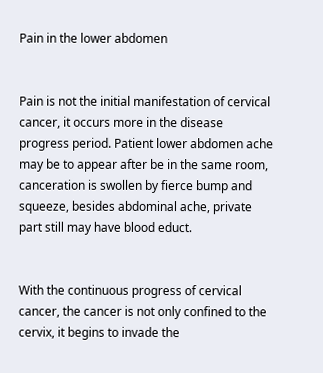Pain in the lower abdomen


Pain is not the initial manifestation of cervical cancer, it occurs more in the disease progress period. Patient lower abdomen ache may be to appear after be in the same room, canceration is swollen by fierce bump and squeeze, besides abdominal ache, private part still may have blood educt.


With the continuous progress of cervical cancer, the cancer is not only confined to the cervix, it begins to invade the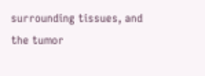surrounding tissues, and the tumor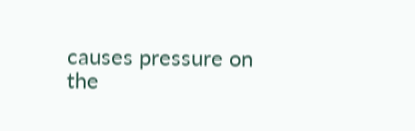causes pressure on the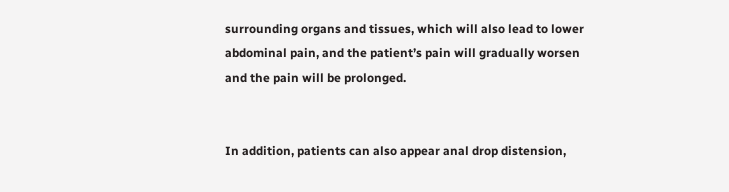surrounding organs and tissues, which will also lead to lower abdominal pain, and the patient’s pain will gradually worsen and the pain will be prolonged.


In addition, patients can also appear anal drop distension,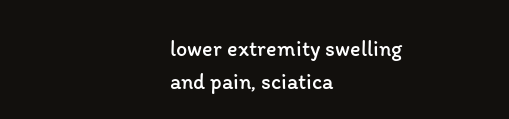lower extremity swelling and pain, sciatica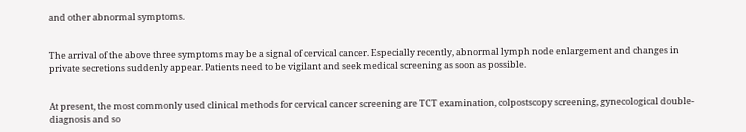and other abnormal symptoms.


The arrival of the above three symptoms may be a signal of cervical cancer. Especially recently, abnormal lymph node enlargement and changes in private secretions suddenly appear. Patients need to be vigilant and seek medical screening as soon as possible.


At present, the most commonly used clinical methods for cervical cancer screening are TCT examination, colpostscopy screening, gynecological double-diagnosis and so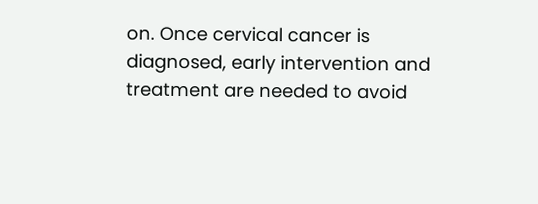on. Once cervical cancer is diagnosed, early intervention and treatment are needed to avoid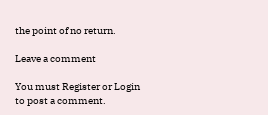the point of no return.

Leave a comment

You must Register or Login to post a comment.